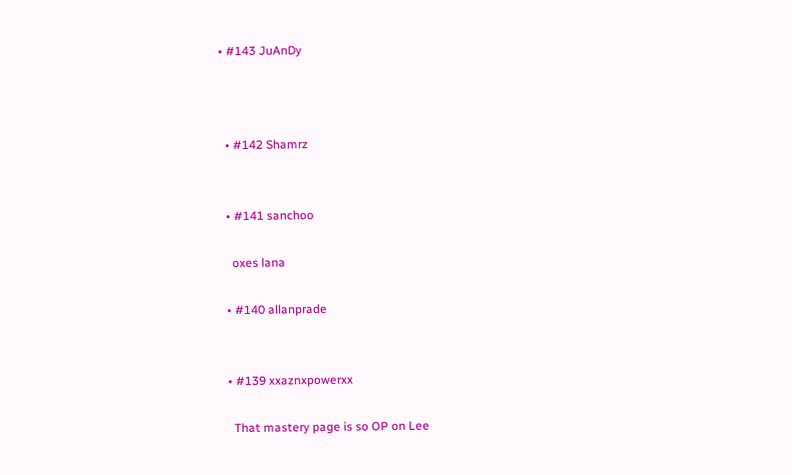• #143 JuAnDy



  • #142 Shamrz


  • #141 sanchoo

    oxes lana

  • #140 allanprade


  • #139 xxaznxpowerxx

    That mastery page is so OP on Lee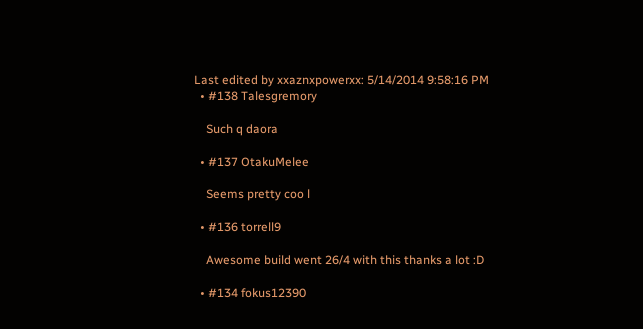Last edited by xxaznxpowerxx: 5/14/2014 9:58:16 PM
  • #138 Talesgremory

    Such q daora

  • #137 OtakuMelee

    Seems pretty coo l

  • #136 torrell9

    Awesome build went 26/4 with this thanks a lot :D

  • #134 fokus12390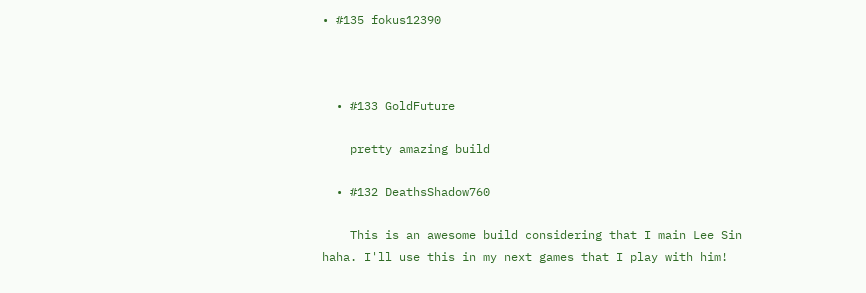• #135 fokus12390



  • #133 GoldFuture

    pretty amazing build

  • #132 DeathsShadow760

    This is an awesome build considering that I main Lee Sin haha. I'll use this in my next games that I play with him!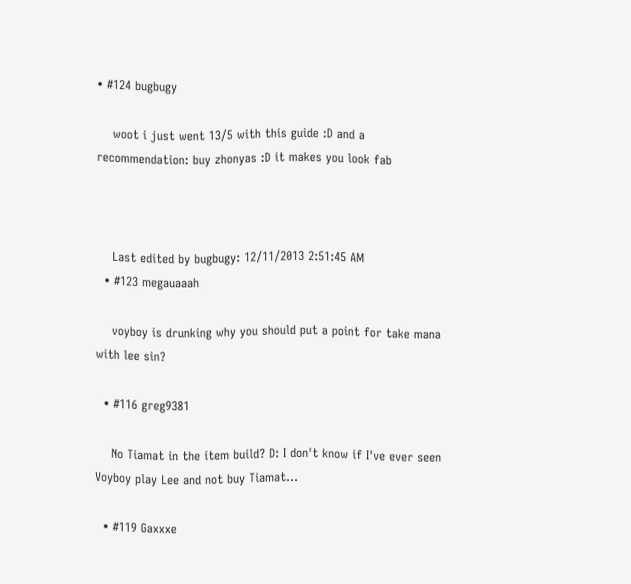• #124 bugbugy

    woot i just went 13/5 with this guide :D and a recommendation: buy zhonyas :D it makes you look fab



    Last edited by bugbugy: 12/11/2013 2:51:45 AM
  • #123 megauaaah

    voyboy is drunking why you should put a point for take mana with lee sin?

  • #116 greg9381

    No Tiamat in the item build? D: I don't know if I've ever seen Voyboy play Lee and not buy Tiamat...

  • #119 Gaxxxe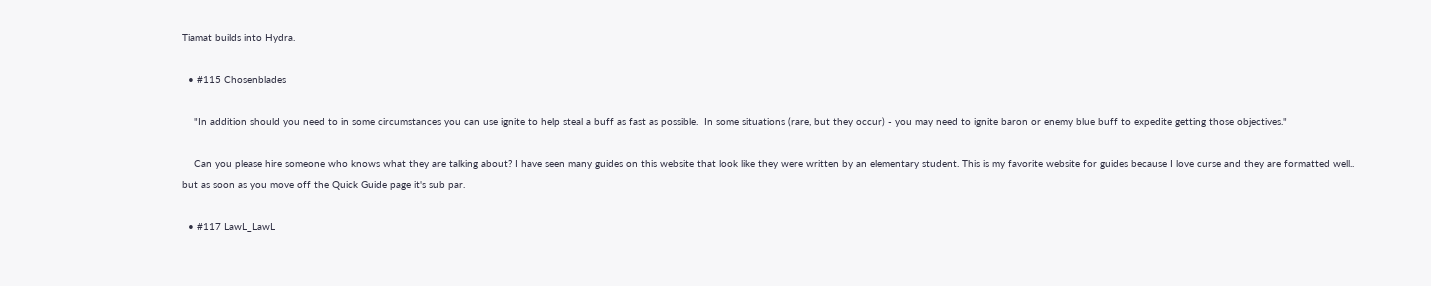Tiamat builds into Hydra.

  • #115 Chosenblades

    "In addition should you need to in some circumstances you can use ignite to help steal a buff as fast as possible.  In some situations (rare, but they occur) - you may need to ignite baron or enemy blue buff to expedite getting those objectives."

    Can you please hire someone who knows what they are talking about? I have seen many guides on this website that look like they were written by an elementary student. This is my favorite website for guides because I love curse and they are formatted well.. but as soon as you move off the Quick Guide page it's sub par.

  • #117 LawL_LawL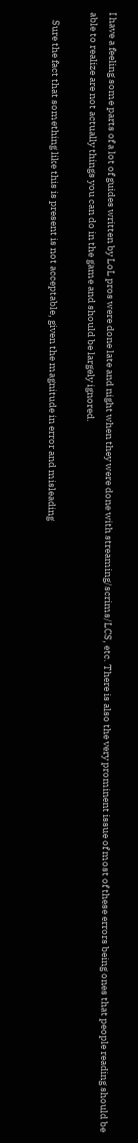I have a feeling some parts of a lot of guides written by LoL pros were done late and night when they were done with streaming/scrims/LCS, etc. There is also the very prominent issue of most of these errors being ones that people reading should be able to realize are not actually things you can do in the game and should be largely ignored.

    Sure the fact that something like this is present is not acceptable, given the magnitude in error and misleading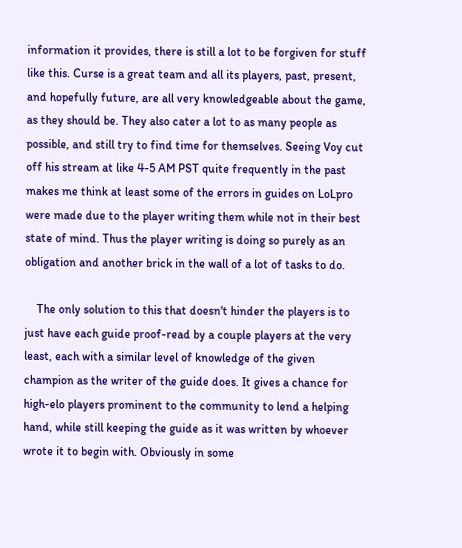information it provides, there is still a lot to be forgiven for stuff like this. Curse is a great team and all its players, past, present, and hopefully future, are all very knowledgeable about the game, as they should be. They also cater a lot to as many people as possible, and still try to find time for themselves. Seeing Voy cut off his stream at like 4-5 AM PST quite frequently in the past makes me think at least some of the errors in guides on LoLpro were made due to the player writing them while not in their best state of mind. Thus the player writing is doing so purely as an obligation and another brick in the wall of a lot of tasks to do.

    The only solution to this that doesn't hinder the players is to just have each guide proof-read by a couple players at the very least, each with a similar level of knowledge of the given champion as the writer of the guide does. It gives a chance for high-elo players prominent to the community to lend a helping hand, while still keeping the guide as it was written by whoever wrote it to begin with. Obviously in some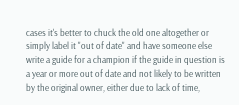cases it's better to chuck the old one altogether or simply label it "out of date" and have someone else write a guide for a champion if the guide in question is a year or more out of date and not likely to be written by the original owner, either due to lack of time,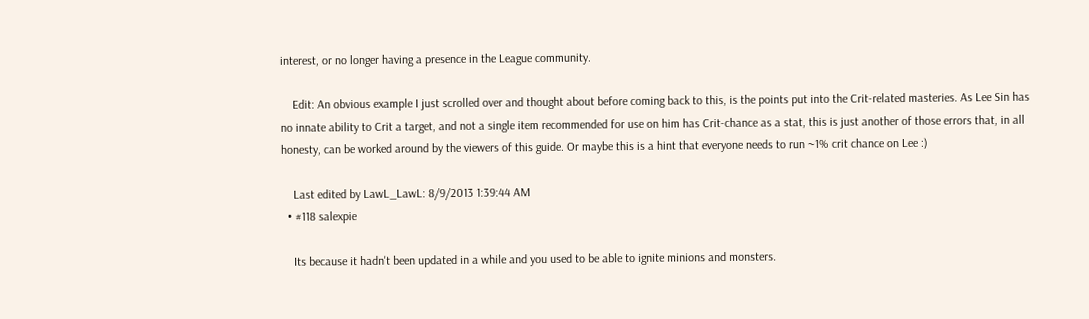interest, or no longer having a presence in the League community.

    Edit: An obvious example I just scrolled over and thought about before coming back to this, is the points put into the Crit-related masteries. As Lee Sin has no innate ability to Crit a target, and not a single item recommended for use on him has Crit-chance as a stat, this is just another of those errors that, in all honesty, can be worked around by the viewers of this guide. Or maybe this is a hint that everyone needs to run ~1% crit chance on Lee :)

    Last edited by LawL_LawL: 8/9/2013 1:39:44 AM
  • #118 salexpie

    Its because it hadn't been updated in a while and you used to be able to ignite minions and monsters.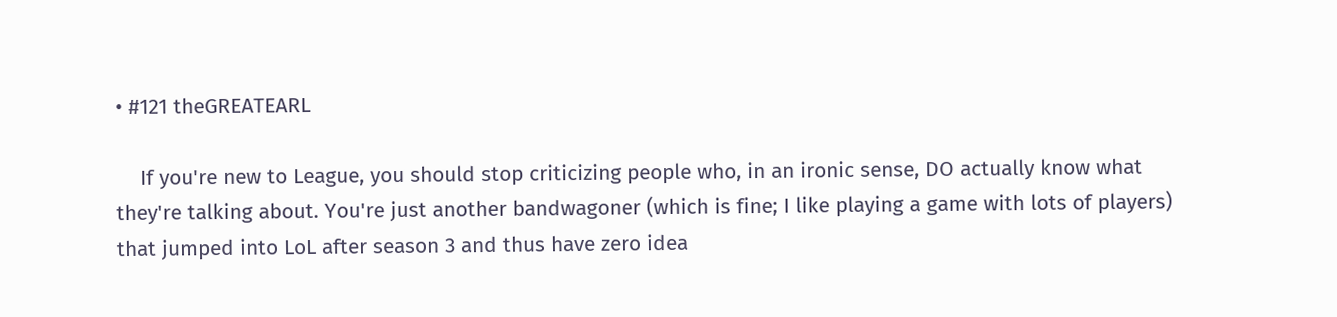• #121 theGREATEARL

    If you're new to League, you should stop criticizing people who, in an ironic sense, DO actually know what they're talking about. You're just another bandwagoner (which is fine; I like playing a game with lots of players) that jumped into LoL after season 3 and thus have zero idea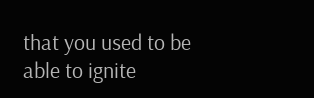that you used to be able to ignite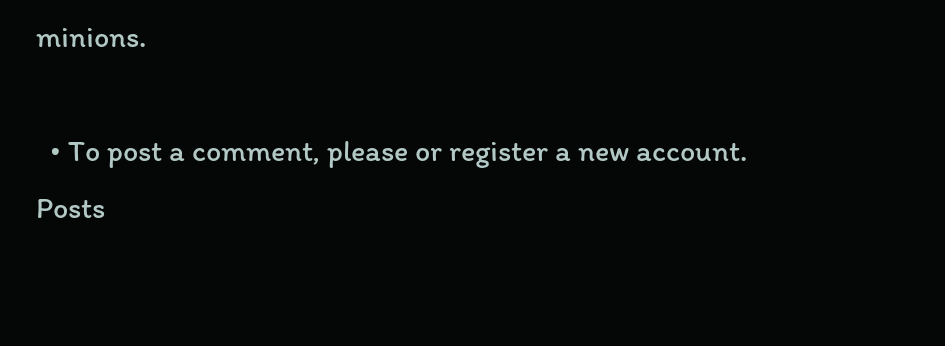minions.

  • To post a comment, please or register a new account.
Posts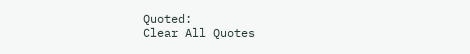Quoted:
Clear All Quotes